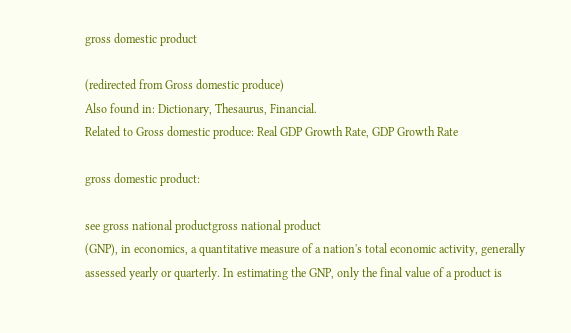gross domestic product

(redirected from Gross domestic produce)
Also found in: Dictionary, Thesaurus, Financial.
Related to Gross domestic produce: Real GDP Growth Rate, GDP Growth Rate

gross domestic product:

see gross national productgross national product
(GNP), in economics, a quantitative measure of a nation's total economic activity, generally assessed yearly or quarterly. In estimating the GNP, only the final value of a product is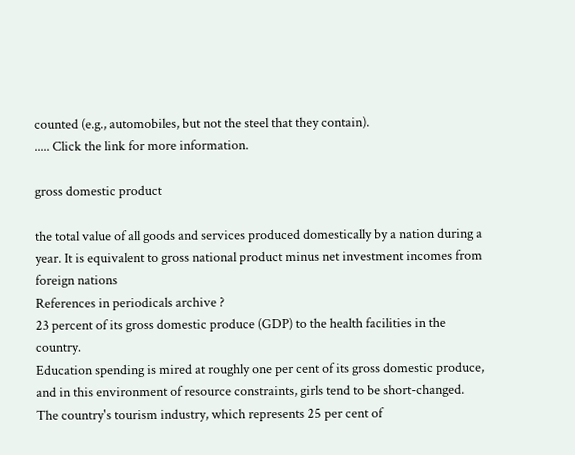counted (e.g., automobiles, but not the steel that they contain).
..... Click the link for more information.

gross domestic product

the total value of all goods and services produced domestically by a nation during a year. It is equivalent to gross national product minus net investment incomes from foreign nations
References in periodicals archive ?
23 percent of its gross domestic produce (GDP) to the health facilities in the country.
Education spending is mired at roughly one per cent of its gross domestic produce, and in this environment of resource constraints, girls tend to be short-changed.
The country's tourism industry, which represents 25 per cent of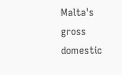Malta's gross domestic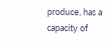produce, has a capacity of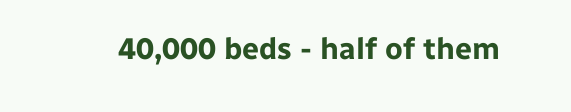40,000 beds - half of them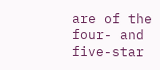are of the four- and five-star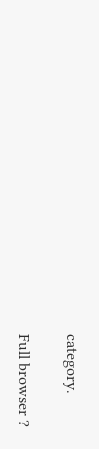category.

Full browser ?